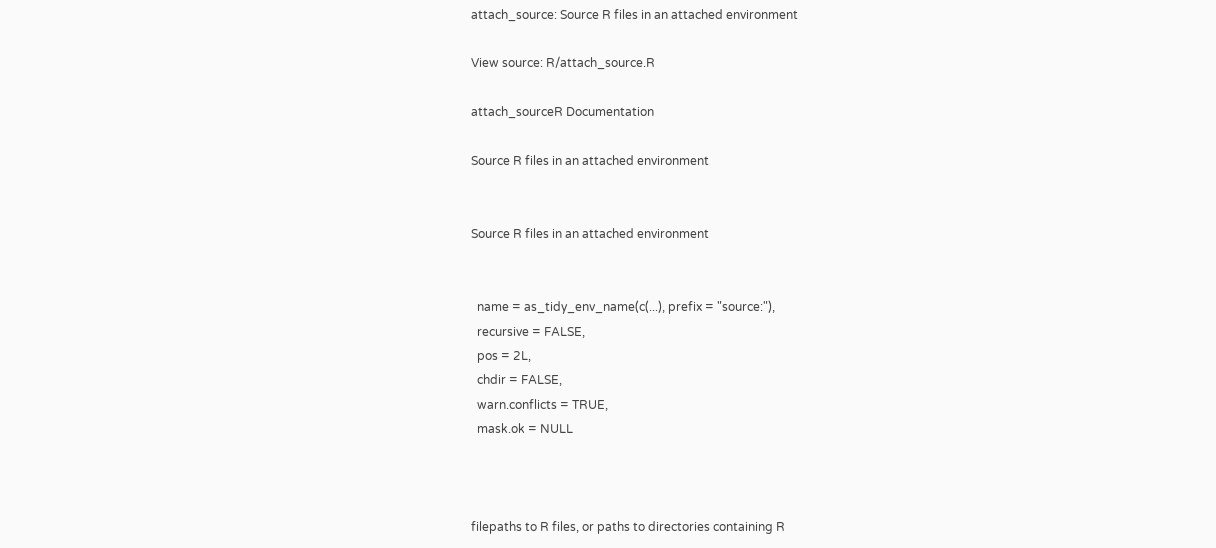attach_source: Source R files in an attached environment

View source: R/attach_source.R

attach_sourceR Documentation

Source R files in an attached environment


Source R files in an attached environment


  name = as_tidy_env_name(c(...), prefix = "source:"),
  recursive = FALSE,
  pos = 2L,
  chdir = FALSE,
  warn.conflicts = TRUE,
  mask.ok = NULL



filepaths to R files, or paths to directories containing R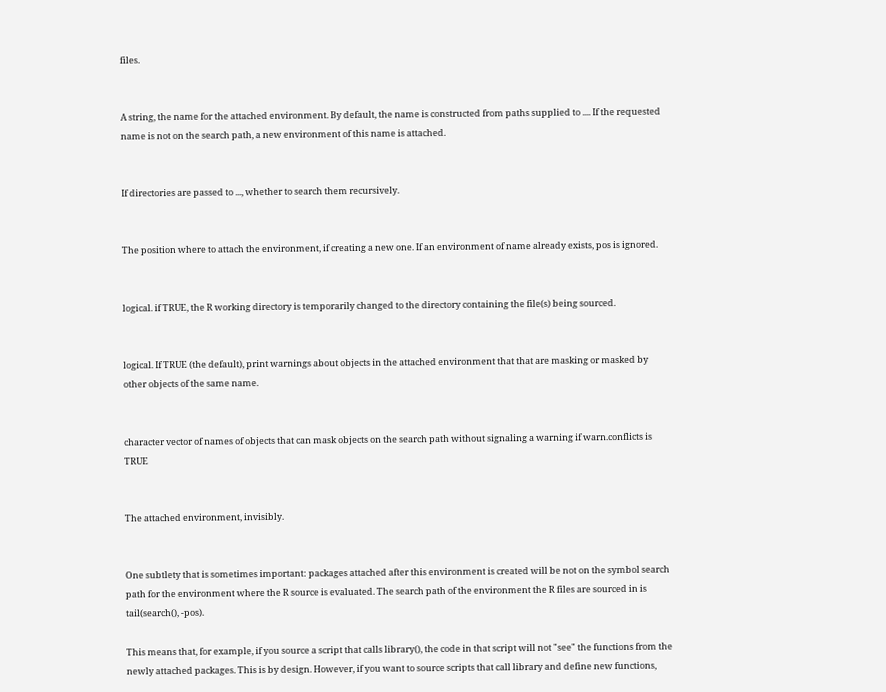files.


A string, the name for the attached environment. By default, the name is constructed from paths supplied to .... If the requested name is not on the search path, a new environment of this name is attached.


If directories are passed to ..., whether to search them recursively.


The position where to attach the environment, if creating a new one. If an environment of name already exists, pos is ignored.


logical. if TRUE, the R working directory is temporarily changed to the directory containing the file(s) being sourced.


logical. If TRUE (the default), print warnings about objects in the attached environment that that are masking or masked by other objects of the same name.


character vector of names of objects that can mask objects on the search path without signaling a warning if warn.conflicts is TRUE


The attached environment, invisibly.


One subtlety that is sometimes important: packages attached after this environment is created will be not on the symbol search path for the environment where the R source is evaluated. The search path of the environment the R files are sourced in is tail(search(), -pos).

This means that, for example, if you source a script that calls library(), the code in that script will not "see" the functions from the newly attached packages. This is by design. However, if you want to source scripts that call library and define new functions,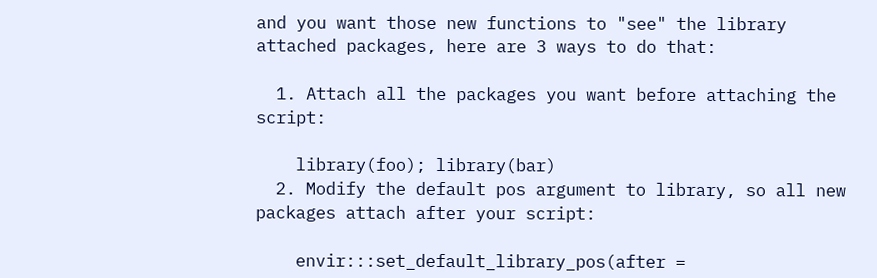and you want those new functions to "see" the library attached packages, here are 3 ways to do that:

  1. Attach all the packages you want before attaching the script:

    library(foo); library(bar)
  2. Modify the default pos argument to library, so all new packages attach after your script:

    envir:::set_default_library_pos(after =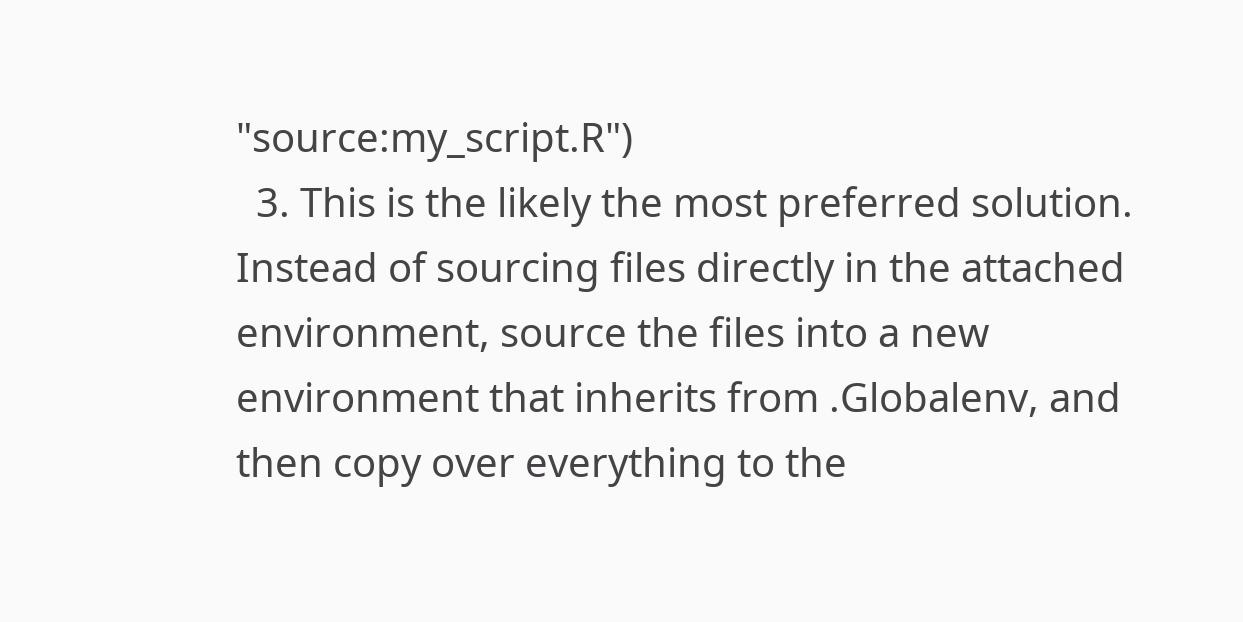"source:my_script.R")
  3. This is the likely the most preferred solution. Instead of sourcing files directly in the attached environment, source the files into a new environment that inherits from .Globalenv, and then copy over everything to the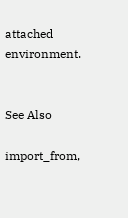attached environment.


See Also

import_from,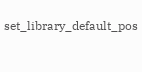set_library_default_pos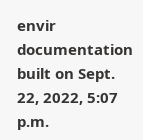envir documentation built on Sept. 22, 2022, 5:07 p.m.